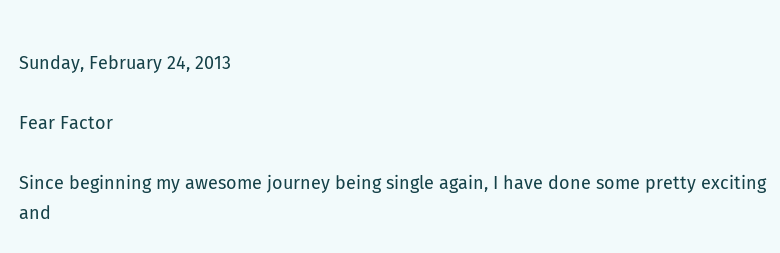Sunday, February 24, 2013

Fear Factor

Since beginning my awesome journey being single again, I have done some pretty exciting and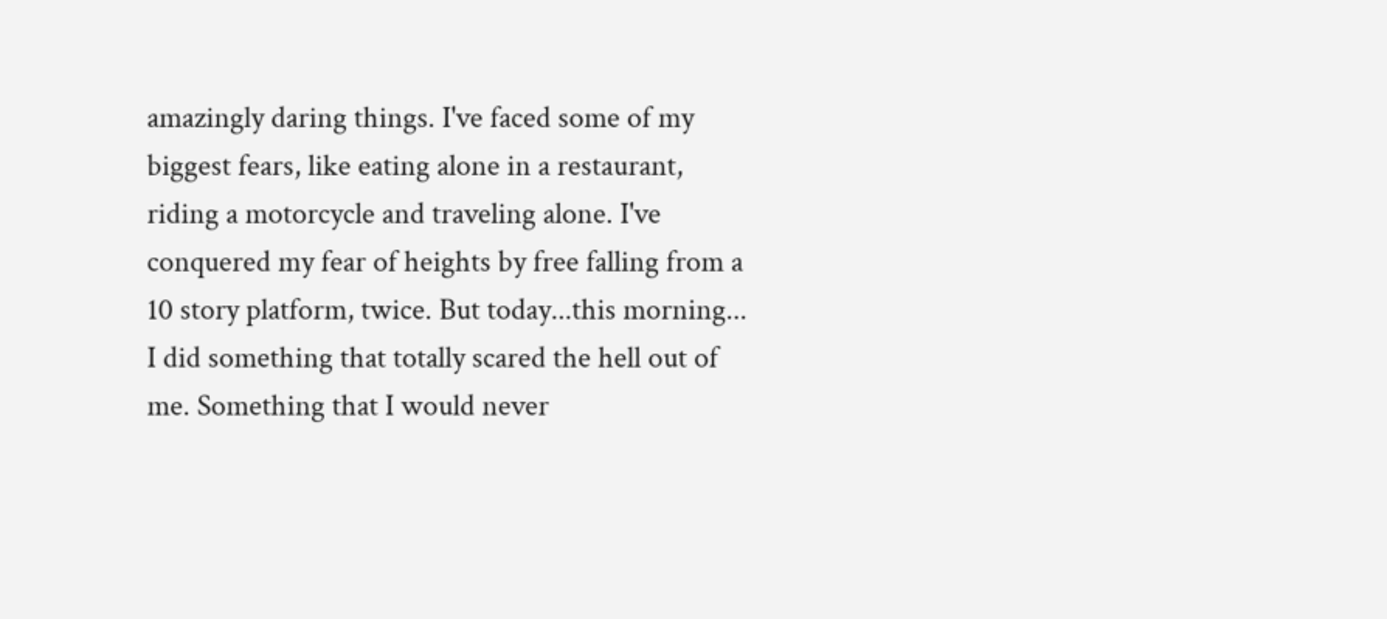amazingly daring things. I've faced some of my biggest fears, like eating alone in a restaurant, riding a motorcycle and traveling alone. I've conquered my fear of heights by free falling from a 10 story platform, twice. But today...this morning... I did something that totally scared the hell out of me. Something that I would never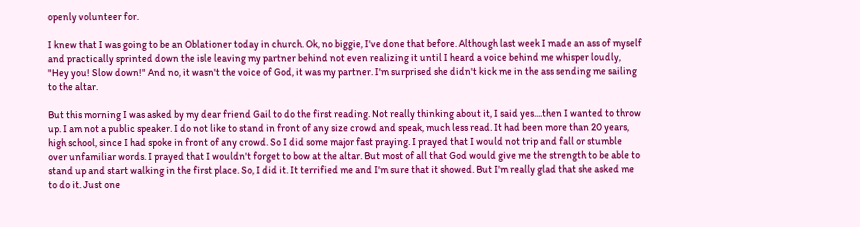openly volunteer for.

I knew that I was going to be an Oblationer today in church. Ok, no biggie, I've done that before. Although last week I made an ass of myself and practically sprinted down the isle leaving my partner behind not even realizing it until I heard a voice behind me whisper loudly, "Hey you! Slow down!" And no, it wasn't the voice of God, it was my partner. I'm surprised she didn't kick me in the ass sending me sailing to the altar.

But this morning I was asked by my dear friend Gail to do the first reading. Not really thinking about it, I said yes....then I wanted to throw up. I am not a public speaker. I do not like to stand in front of any size crowd and speak, much less read. It had been more than 20 years, high school, since I had spoke in front of any crowd. So I did some major fast praying. I prayed that I would not trip and fall or stumble over unfamiliar words. I prayed that I wouldn't forget to bow at the altar. But most of all that God would give me the strength to be able to stand up and start walking in the first place. So, I did it. It terrified me and I'm sure that it showed. But I'm really glad that she asked me to do it. Just one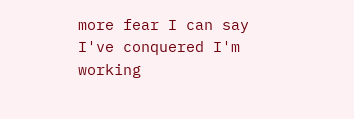more fear I can say I've conquered I'm working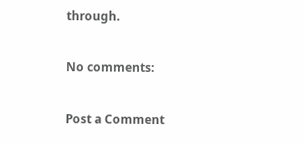through.

No comments:

Post a Comment